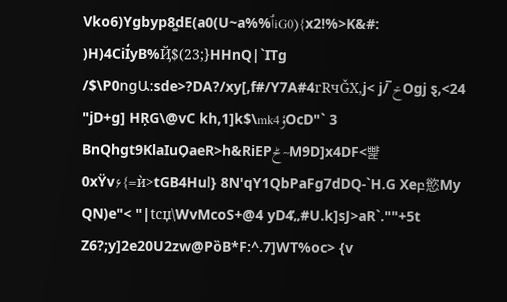Vko6)Ygbyp8͚dE(a0(U~a%%ٲiG0){x2!%>K&#: )H)4CiI̒yB%Ҋ$(23;}HHnQ|`ITg /$\P0ngԱ:sde>?DA?/xy[,f#/Y7A#4rRчǦX,j< j/̅ ݗOgj ȿ,<24 "jD+g] HŖG\@vC kh,1]k$\mkؤ4OcD"` 3 BnQhgt9KlaIuO̗aeR>h&RiEPݲ~M9D]x4DF<뺥0xŸv۶{=ѝ>tGB4Huǀ} 8N'qY1QbPaFg7dDQ-`H.G Xeբ慾My QN)e"< "|tcџ\WvMcoS+@4 yD4̕„#U.k]sJ>aR`.""+5t Z6?;y]2e20U2zw@PȍB*F:^.7]WT%oc> {v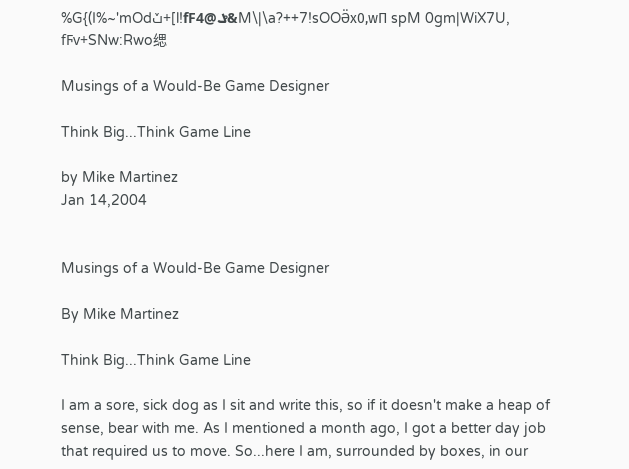%G{(I%~'mOdݖ+[l!fFݏ@4&M\|\a?++7!sOOӚх0,wП spM 0gm|WiX7U, fϜv+SNw:Rwo缌

Musings of a Would-Be Game Designer

Think Big...Think Game Line

by Mike Martinez
Jan 14,2004


Musings of a Would-Be Game Designer

By Mike Martinez

Think Big...Think Game Line

I am a sore, sick dog as I sit and write this, so if it doesn't make a heap of sense, bear with me. As I mentioned a month ago, I got a better day job that required us to move. So...here I am, surrounded by boxes, in our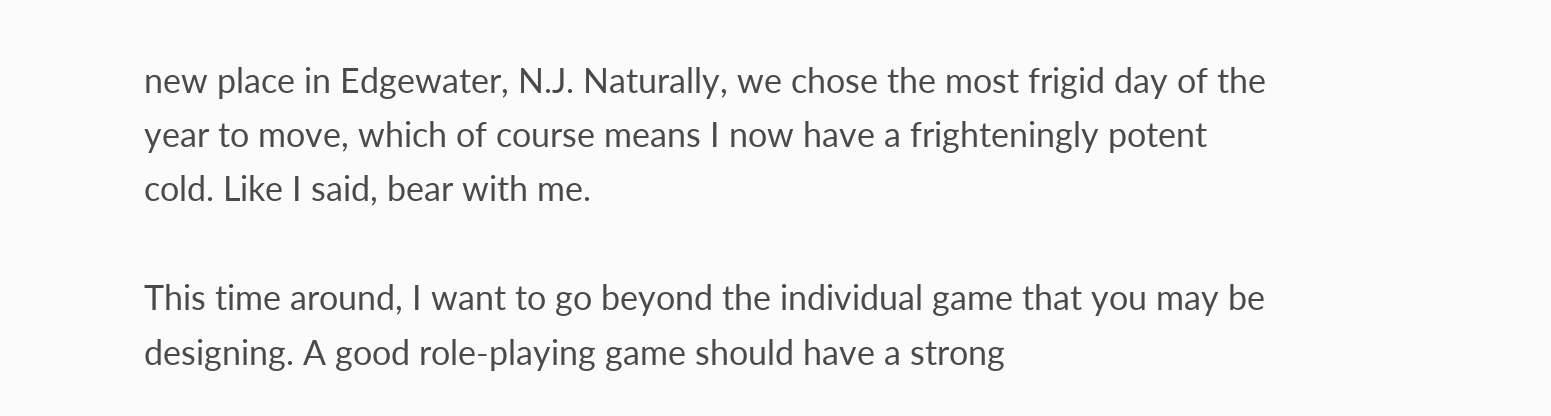new place in Edgewater, N.J. Naturally, we chose the most frigid day of the year to move, which of course means I now have a frighteningly potent cold. Like I said, bear with me.

This time around, I want to go beyond the individual game that you may be designing. A good role-playing game should have a strong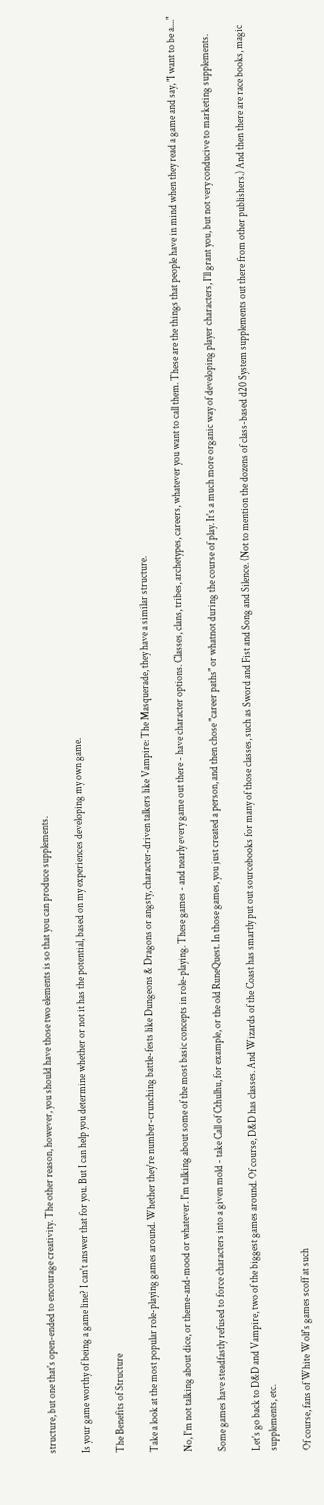structure, but one that's open-ended to encourage creativity. The other reason, however, you should have those two elements is so that you can produce supplements.

Is your game worthy of being a game line? I can't answer that for you. But I can help you determine whether or not it has the potential, based on my experiences developing my own game.

The Benefits of Structure

Take a look at the most popular role-playing games around. Whether they're number-crunching battle-fests like Dungeons & Dragons or angsty, character-driven talkers like Vampire: The Masquerade, they have a similar structure.

No, I'm not talking about dice, or theme-and-mood or whatever. I'm talking about some of the most basic concepts in role-playing. These games - and nearly every game out there - have character options. Classes, clans, tribes, archetypes, careers, whatever you want to call them. These are the things that people have in mind when they read a game and say, "I want to be a...."

Some games have steadfastly refused to force characters into a given mold - take Call of Cthulhu, for example, or the old RuneQuest. In those games, you just created a person, and then chose "career paths" or whatnot during the course of play. It's a much more organic way of developing player characters, I'll grant you, but not very conducive to marketing supplements.

Let's go back to D&D and Vampire, two of the biggest games around. Of course, D&D has classes. And Wizards of the Coast has smartly put out sourcebooks for many of those classes, such as Sword and Fist and Song and Silence. (Not to mention the dozens of class-based d20 System supplements out there from other publishers.) And then there are race books, magic supplements, etc.

Of course, fans of White Wolf's games scoff at such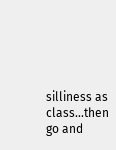silliness as class...then go and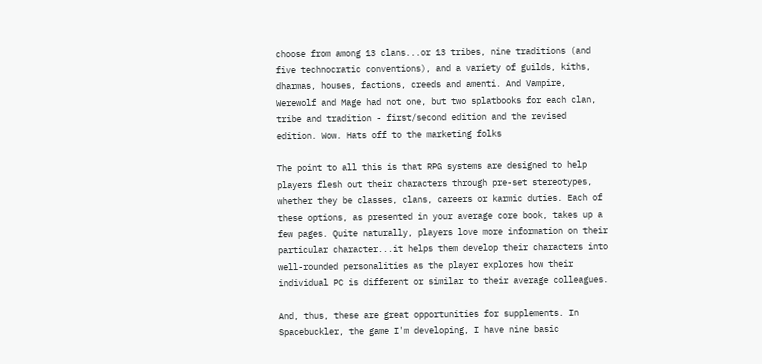choose from among 13 clans...or 13 tribes, nine traditions (and five technocratic conventions), and a variety of guilds, kiths, dharmas, houses, factions, creeds and amenti. And Vampire, Werewolf and Mage had not one, but two splatbooks for each clan, tribe and tradition - first/second edition and the revised edition. Wow. Hats off to the marketing folks

The point to all this is that RPG systems are designed to help players flesh out their characters through pre-set stereotypes, whether they be classes, clans, careers or karmic duties. Each of these options, as presented in your average core book, takes up a few pages. Quite naturally, players love more information on their particular character...it helps them develop their characters into well-rounded personalities as the player explores how their individual PC is different or similar to their average colleagues.

And, thus, these are great opportunities for supplements. In Spacebuckler, the game I'm developing, I have nine basic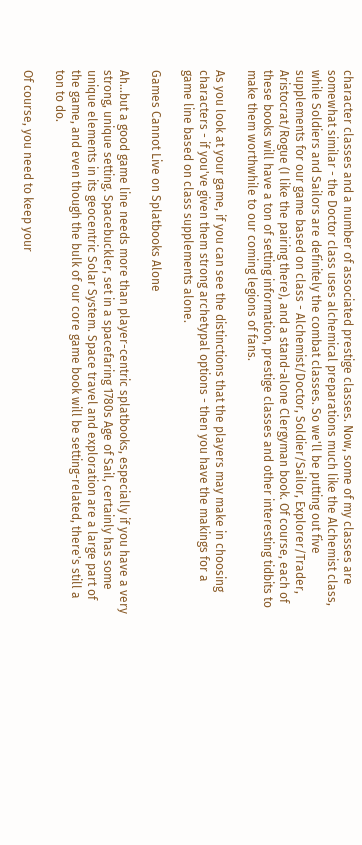character classes and a number of associated prestige classes. Now, some of my classes are somewhat similar - the Doctor class uses alchemical preparations much like the Alchemist class, while Soldiers and Sailors are definitely the combat classes. So we'll be putting out five supplements for our game based on class - Alchemist/Doctor, Soldier/Sailor, Explorer/Trader, Aristocrat/Rogue (I like the pairing there), and a stand-alone Clergyman book. Of course, each of these books will have a ton of setting information, prestige classes and other interesting tidbits to make them worthwhile to our coming legions of fans.

As you look at your game, if you can see the distinctions that the players may make in choosing characters - if you've given them strong archetypal options - then you have the makings for a game line based on class supplements alone.

Games Cannot Live on Splatbooks Alone

Ah...but a good game line needs more than player-centric splatbooks, especially if you have a very strong, unique setting. Spacebuckler, set in a spacefaring 1780s Age of Sail, certainly has some unique elements in its geocentric Solar System. Space travel and exploration are a large part of the game, and even though the bulk of our core game book will be setting-related, there's still a ton to do.

Of course, you need to keep your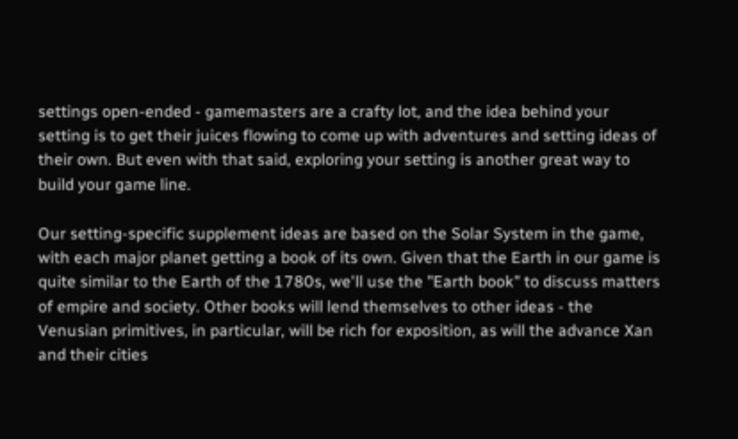settings open-ended - gamemasters are a crafty lot, and the idea behind your setting is to get their juices flowing to come up with adventures and setting ideas of their own. But even with that said, exploring your setting is another great way to build your game line.

Our setting-specific supplement ideas are based on the Solar System in the game, with each major planet getting a book of its own. Given that the Earth in our game is quite similar to the Earth of the 1780s, we'll use the "Earth book" to discuss matters of empire and society. Other books will lend themselves to other ideas - the Venusian primitives, in particular, will be rich for exposition, as will the advance Xan and their cities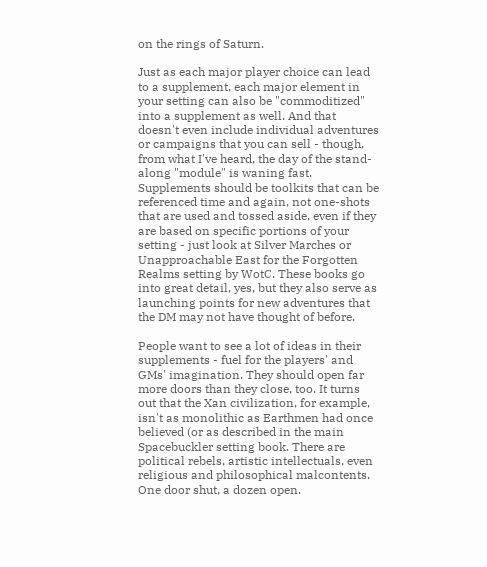on the rings of Saturn.

Just as each major player choice can lead to a supplement, each major element in your setting can also be "commoditized" into a supplement as well. And that doesn't even include individual adventures or campaigns that you can sell - though, from what I've heard, the day of the stand-along "module" is waning fast. Supplements should be toolkits that can be referenced time and again, not one-shots that are used and tossed aside, even if they are based on specific portions of your setting - just look at Silver Marches or Unapproachable East for the Forgotten Realms setting by WotC. These books go into great detail, yes, but they also serve as launching points for new adventures that the DM may not have thought of before.

People want to see a lot of ideas in their supplements - fuel for the players' and GMs' imagination. They should open far more doors than they close, too. It turns out that the Xan civilization, for example, isn't as monolithic as Earthmen had once believed (or as described in the main Spacebuckler setting book. There are political rebels, artistic intellectuals, even religious and philosophical malcontents. One door shut, a dozen open.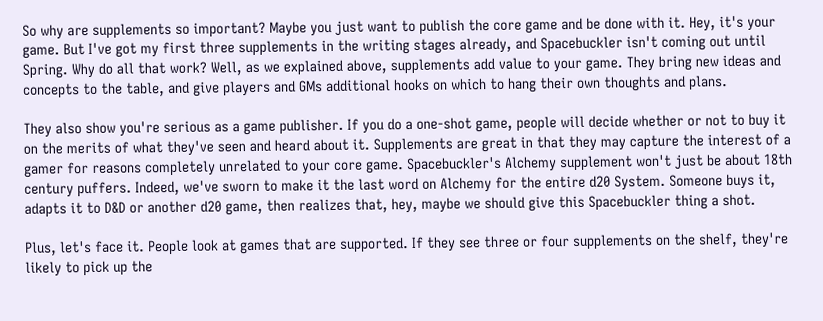So why are supplements so important? Maybe you just want to publish the core game and be done with it. Hey, it's your game. But I've got my first three supplements in the writing stages already, and Spacebuckler isn't coming out until Spring. Why do all that work? Well, as we explained above, supplements add value to your game. They bring new ideas and concepts to the table, and give players and GMs additional hooks on which to hang their own thoughts and plans.

They also show you're serious as a game publisher. If you do a one-shot game, people will decide whether or not to buy it on the merits of what they've seen and heard about it. Supplements are great in that they may capture the interest of a gamer for reasons completely unrelated to your core game. Spacebuckler's Alchemy supplement won't just be about 18th century puffers. Indeed, we've sworn to make it the last word on Alchemy for the entire d20 System. Someone buys it, adapts it to D&D or another d20 game, then realizes that, hey, maybe we should give this Spacebuckler thing a shot.

Plus, let's face it. People look at games that are supported. If they see three or four supplements on the shelf, they're likely to pick up the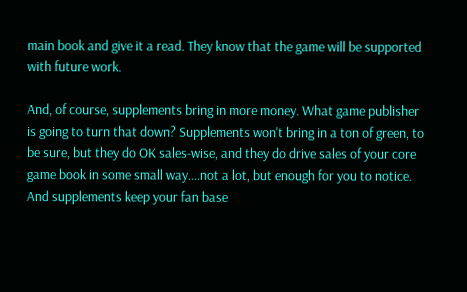main book and give it a read. They know that the game will be supported with future work.

And, of course, supplements bring in more money. What game publisher is going to turn that down? Supplements won't bring in a ton of green, to be sure, but they do OK sales-wise, and they do drive sales of your core game book in some small way....not a lot, but enough for you to notice. And supplements keep your fan base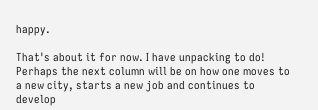happy.

That's about it for now. I have unpacking to do! Perhaps the next column will be on how one moves to a new city, starts a new job and continues to develop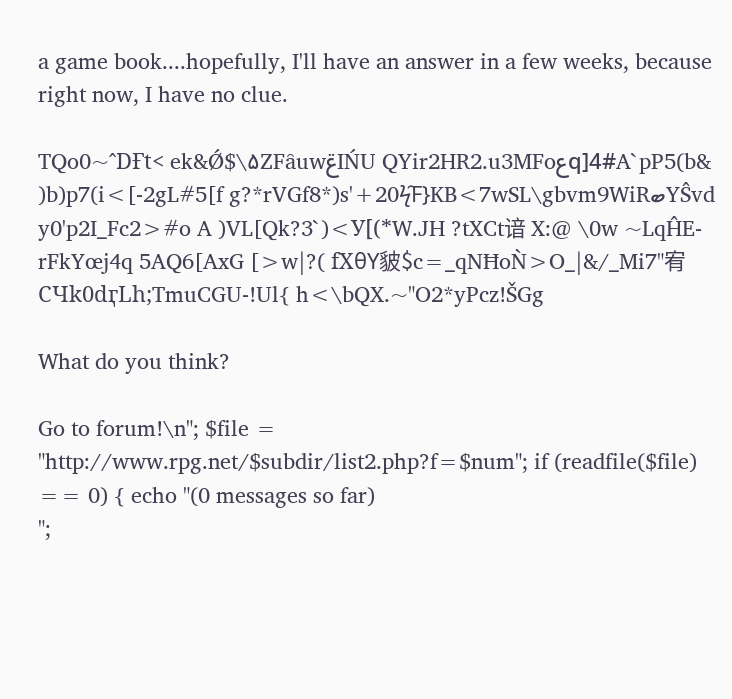a game book....hopefully, I'll have an answer in a few weeks, because right now, I have no clue.

TQo0~^DҒt< ek&Ǿ$\۵ZFȃuwݝIŃU QYir2HR2.u3MFoعq]4#A`pP5(b& )b)p7(i<[-2gL#5[f g?*rVGf8*)s'+20ϟ̑F}KB<7wSL\gbvm9WiRބYŜvd y0'p2I_Fc2>#o A )VL[Qk?3`)<У[(*W.JH ?tXCt谙 X:@ \0w ~LqĤE-rFkYœj4q 5AQ6[AxG [>w|?( fХθY䝛$c=_qNĦoǸ>O_|&/_Mi7"宥CЧk0dӷLh;TmuCGU-!Ul{ h<\bQX.~"O2*yPcz!ŠGg

What do you think?

Go to forum!\n"; $file = "http://www.rpg.net/$subdir/list2.php?f=$num"; if (readfile($file) == 0) { echo "(0 messages so far)
";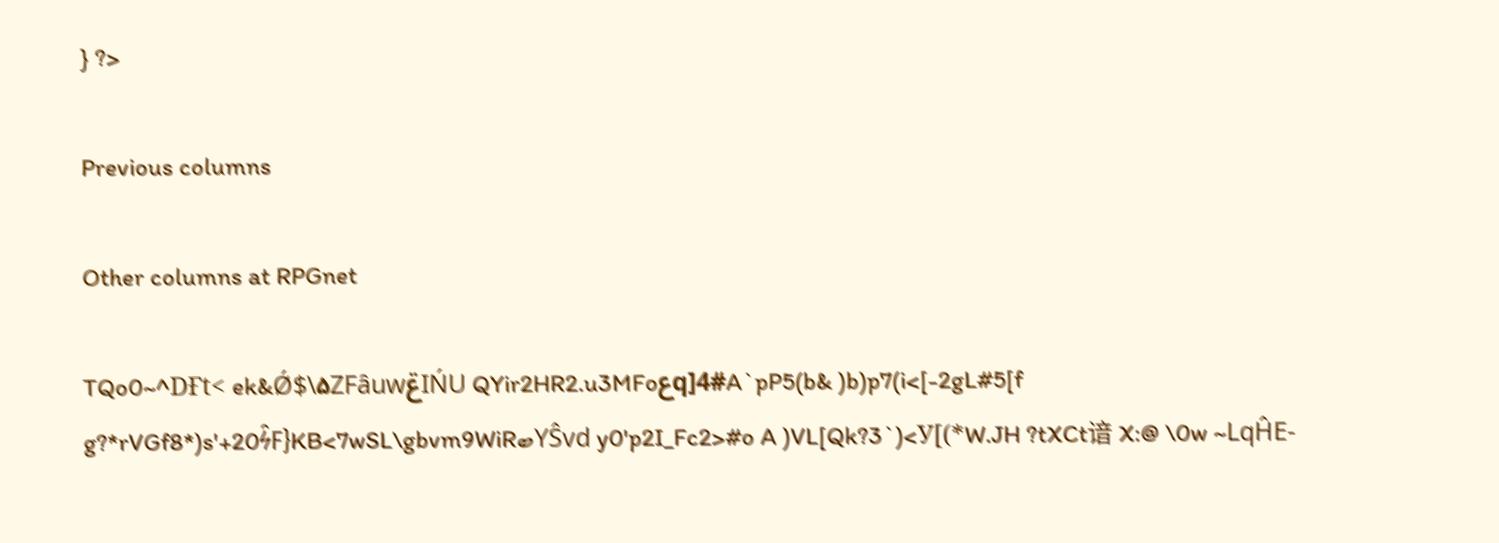} ?>

Previous columns

Other columns at RPGnet

TQo0~^DҒt< ek&Ǿ$\۵ZFȃuwݝIŃU QYir2HR2.u3MFoعq]4#A`pP5(b& )b)p7(i<[-2gL#5[f g?*rVGf8*)s'+20ϟ̑F}KB<7wSL\gbvm9WiRބYŜvd y0'p2I_Fc2>#o A )VL[Qk?3`)<У[(*W.JH ?tXCt谙 X:@ \0w ~LqĤE-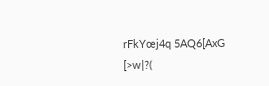rFkYœj4q 5AQ6[AxG [>w|?(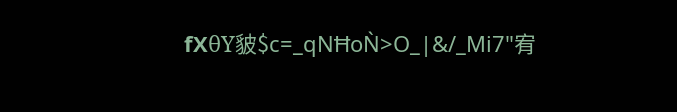fХθY䝛$c=_qNĦoǸ>O_|&/_Mi7"宥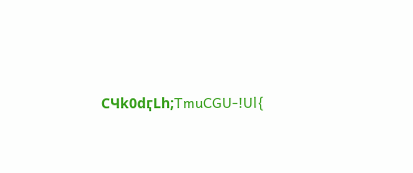CЧk0dӷLh;TmuCGU-!Ul{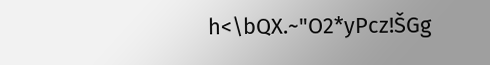h<\bQX.~"O2*yPcz!ŠGg